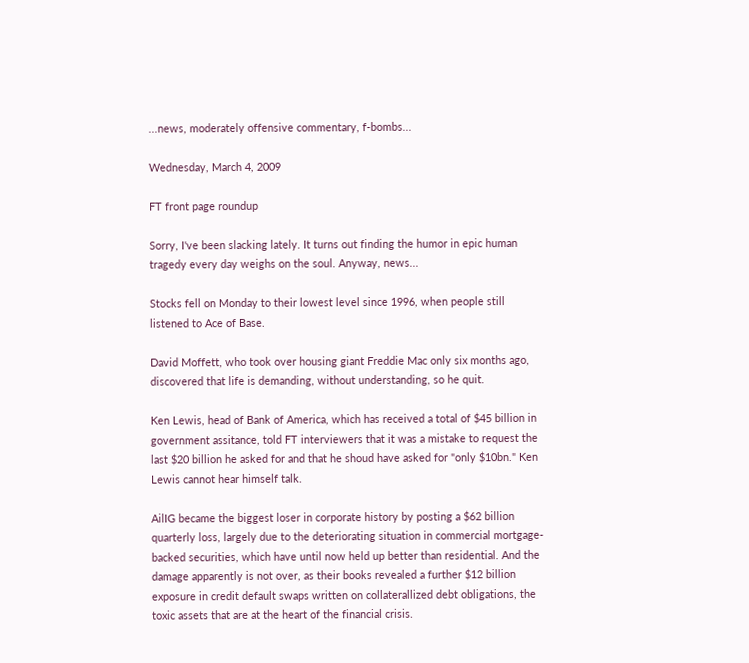...news, moderately offensive commentary, f-bombs...

Wednesday, March 4, 2009

FT front page roundup

Sorry, I've been slacking lately. It turns out finding the humor in epic human tragedy every day weighs on the soul. Anyway, news...

Stocks fell on Monday to their lowest level since 1996, when people still listened to Ace of Base.

David Moffett, who took over housing giant Freddie Mac only six months ago, discovered that life is demanding, without understanding, so he quit.

Ken Lewis, head of Bank of America, which has received a total of $45 billion in government assitance, told FT interviewers that it was a mistake to request the last $20 billion he asked for and that he shoud have asked for "only $10bn." Ken Lewis cannot hear himself talk.

AilIG became the biggest loser in corporate history by posting a $62 billion quarterly loss, largely due to the deteriorating situation in commercial mortgage-backed securities, which have until now held up better than residential. And the damage apparently is not over, as their books revealed a further $12 billion exposure in credit default swaps written on collaterallized debt obligations, the toxic assets that are at the heart of the financial crisis.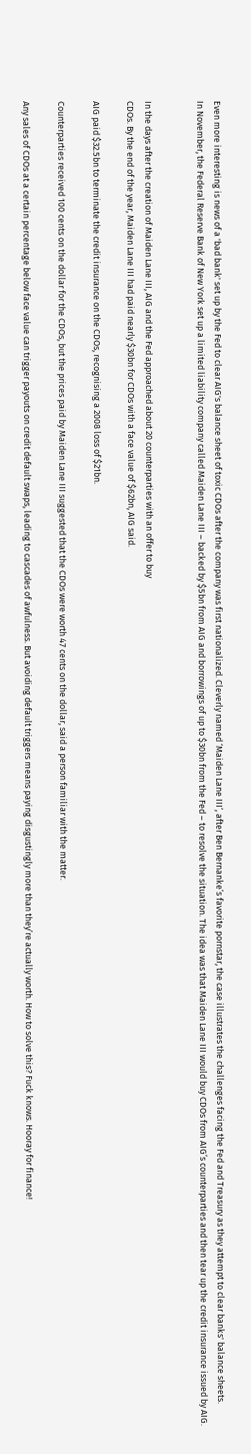Even more interesting is news of a 'bad bank' set up by the Fed to clear AIG's balance sheet of toxic CDOs after the company was first nationalized. Cleverly named ‘Maiden Lane III‘, after Ben Bernanke’s favorite pornstar, the case illustrates the challenges facing the Fed and Treasury as they attempt to clear banks' balance sheets.
In November, the Federal Reserve Bank of New York set up a limited liability company called Maiden Lane III – backed by $5bn from AIG and borrowings of up to $30bn from the Fed – to resolve the situation. The idea was that Maiden Lane III would buy CDOs from AIG’s counterparties and then tear up the credit insurance issued by AIG.


In the days after the creation of Maiden Lane III, AIG and the Fed approached about 20 counterparties with an offer to buy
CDOs. By the end of the year, Maiden Lane III had paid nearly $30bn for CDOs with a face value of $62bn, AIG said.

AIG paid $32.5bn to terminate the credit insurance on the CDOs, recognising a 2008 loss of $21bn.

Counterparties received 100 cents on the dollar for the CDOs, but the prices paid by Maiden Lane III suggested that the CDOs were worth 47 cents on the dollar, said a person familiar with the matter.

Any sales of CDOs at a certain percentage below face value can trigger payouts on credit default swaps, leading to cascades of awfulness. But avoiding default triggers means paying disgustingly more than they’re actually worth. How to solve this? Fuck knows. Hooray for finance!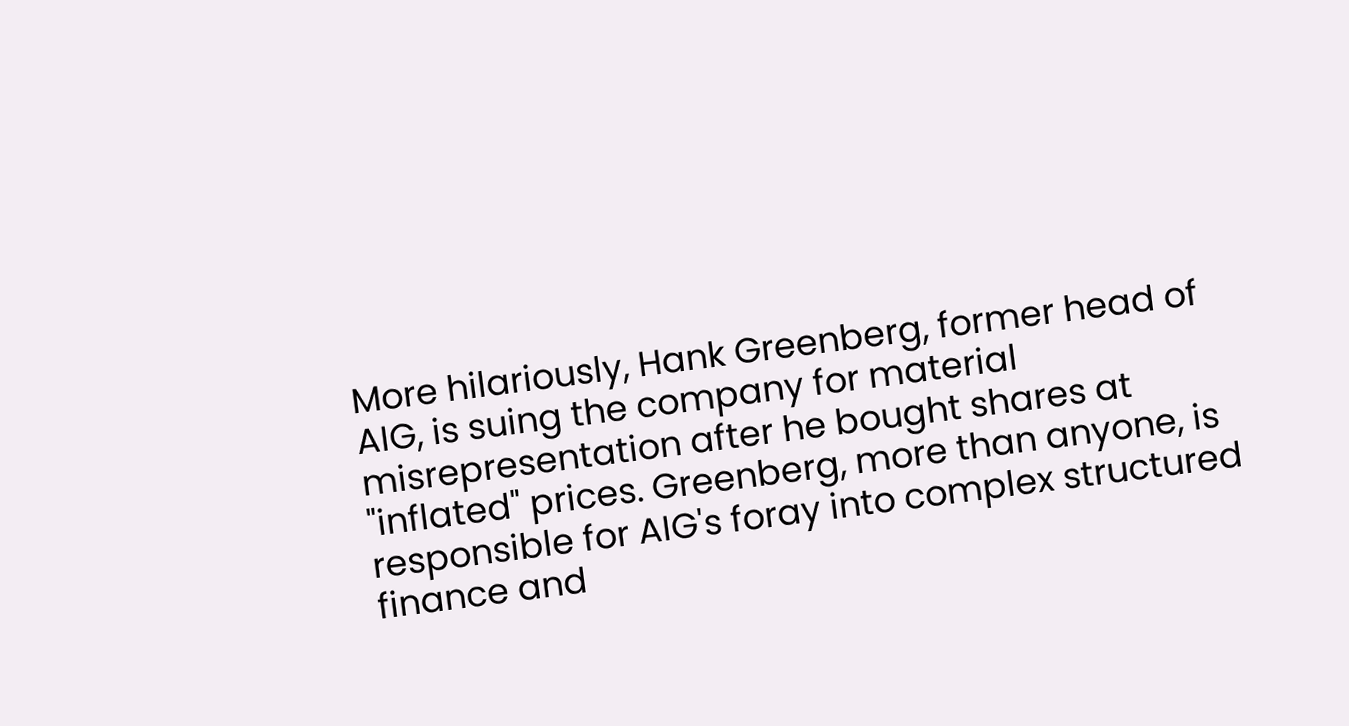More hilariously, Hank Greenberg, former head of AIG, is suing the company for material misrepresentation after he bought shares at "inflated" prices. Greenberg, more than anyone, is responsible for AIG's foray into complex structured finance and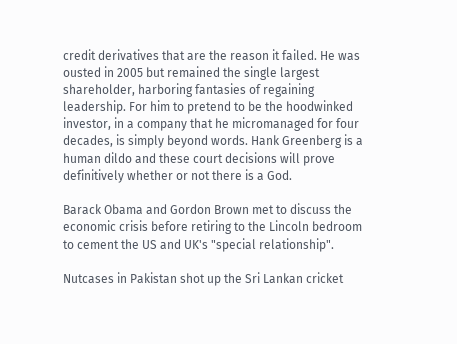credit derivatives that are the reason it failed. He was ousted in 2005 but remained the single largest shareholder, harboring fantasies of regaining leadership. For him to pretend to be the hoodwinked investor, in a company that he micromanaged for four decades, is simply beyond words. Hank Greenberg is a human dildo and these court decisions will prove definitively whether or not there is a God.

Barack Obama and Gordon Brown met to discuss the economic crisis before retiring to the Lincoln bedroom to cement the US and UK's "special relationship".

Nutcases in Pakistan shot up the Sri Lankan cricket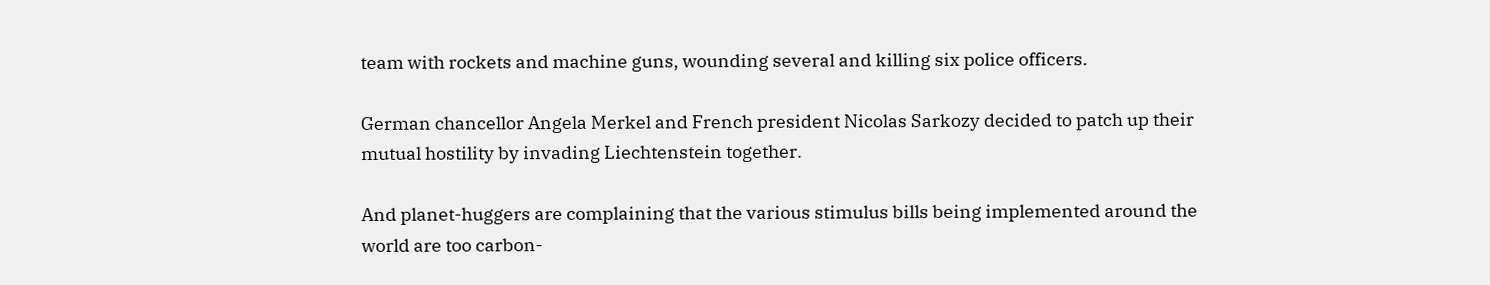team with rockets and machine guns, wounding several and killing six police officers.

German chancellor Angela Merkel and French president Nicolas Sarkozy decided to patch up their mutual hostility by invading Liechtenstein together.

And planet-huggers are complaining that the various stimulus bills being implemented around the world are too carbon-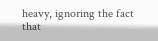heavy, ignoring the fact that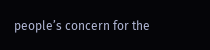people’s concern for the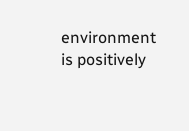environment is positively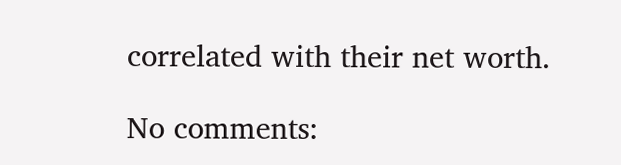correlated with their net worth.

No comments: